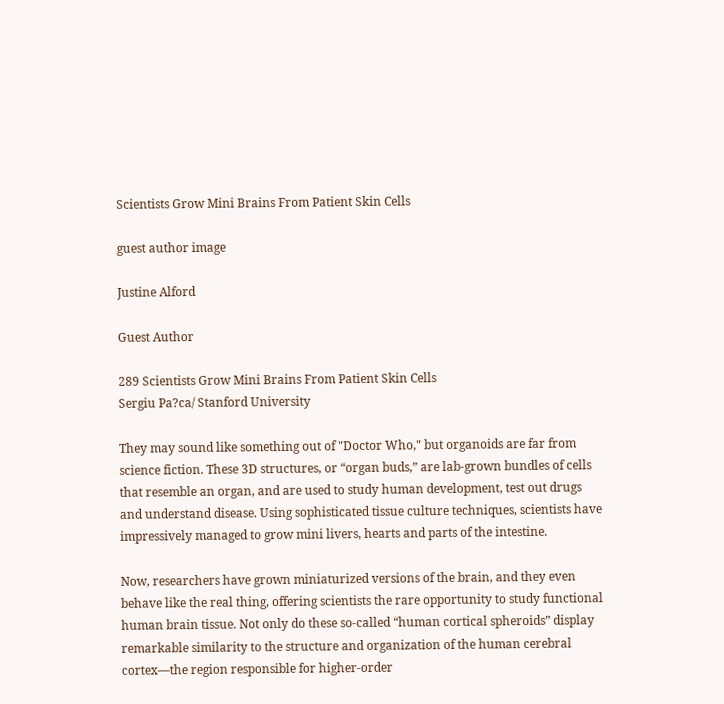Scientists Grow Mini Brains From Patient Skin Cells

guest author image

Justine Alford

Guest Author

289 Scientists Grow Mini Brains From Patient Skin Cells
Sergiu Pa?ca/ Stanford University

They may sound like something out of "Doctor Who," but organoids are far from science fiction. These 3D structures, or “organ buds,” are lab-grown bundles of cells that resemble an organ, and are used to study human development, test out drugs and understand disease. Using sophisticated tissue culture techniques, scientists have impressively managed to grow mini livers, hearts and parts of the intestine.

Now, researchers have grown miniaturized versions of the brain, and they even behave like the real thing, offering scientists the rare opportunity to study functional human brain tissue. Not only do these so-called “human cortical spheroids” display remarkable similarity to the structure and organization of the human cerebral cortex—the region responsible for higher-order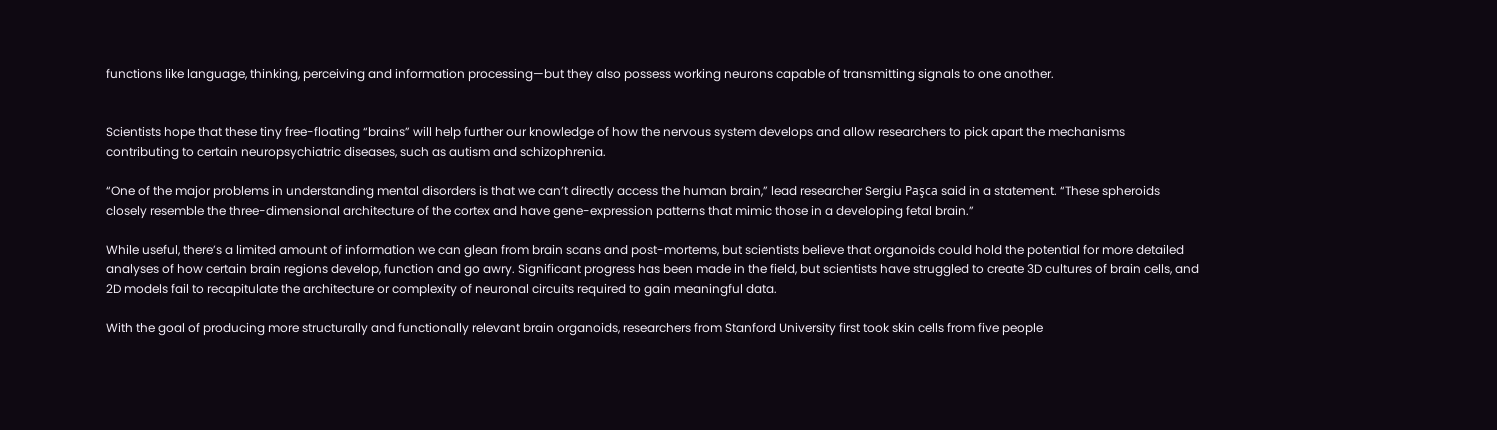functions like language, thinking, perceiving and information processing—but they also possess working neurons capable of transmitting signals to one another.


Scientists hope that these tiny free-floating “brains” will help further our knowledge of how the nervous system develops and allow researchers to pick apart the mechanisms contributing to certain neuropsychiatric diseases, such as autism and schizophrenia.

“One of the major problems in understanding mental disorders is that we can’t directly access the human brain,” lead researcher Sergiu Paşca said in a statement. “These spheroids closely resemble the three-dimensional architecture of the cortex and have gene-expression patterns that mimic those in a developing fetal brain.”

While useful, there’s a limited amount of information we can glean from brain scans and post-mortems, but scientists believe that organoids could hold the potential for more detailed analyses of how certain brain regions develop, function and go awry. Significant progress has been made in the field, but scientists have struggled to create 3D cultures of brain cells, and 2D models fail to recapitulate the architecture or complexity of neuronal circuits required to gain meaningful data.

With the goal of producing more structurally and functionally relevant brain organoids, researchers from Stanford University first took skin cells from five people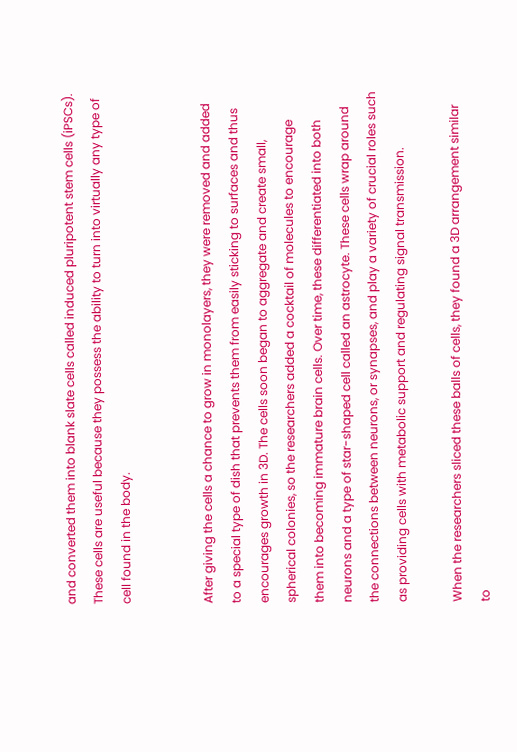and converted them into blank slate cells called induced pluripotent stem cells (iPSCs). These cells are useful because they possess the ability to turn into virtually any type of cell found in the body.


After giving the cells a chance to grow in monolayers, they were removed and added to a special type of dish that prevents them from easily sticking to surfaces and thus encourages growth in 3D. The cells soon began to aggregate and create small, spherical colonies, so the researchers added a cocktail of molecules to encourage them into becoming immature brain cells. Over time, these differentiated into both neurons and a type of star-shaped cell called an astrocyte. These cells wrap around the connections between neurons, or synapses, and play a variety of crucial roles such as providing cells with metabolic support and regulating signal transmission.

When the researchers sliced these balls of cells, they found a 3D arrangement similar to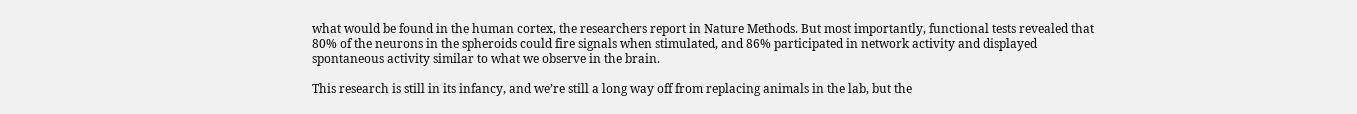what would be found in the human cortex, the researchers report in Nature Methods. But most importantly, functional tests revealed that 80% of the neurons in the spheroids could fire signals when stimulated, and 86% participated in network activity and displayed spontaneous activity similar to what we observe in the brain.

This research is still in its infancy, and we’re still a long way off from replacing animals in the lab, but the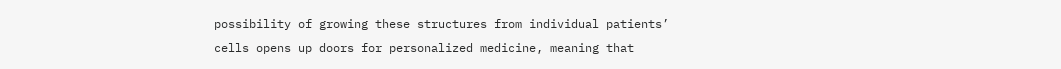possibility of growing these structures from individual patients’ cells opens up doors for personalized medicine, meaning that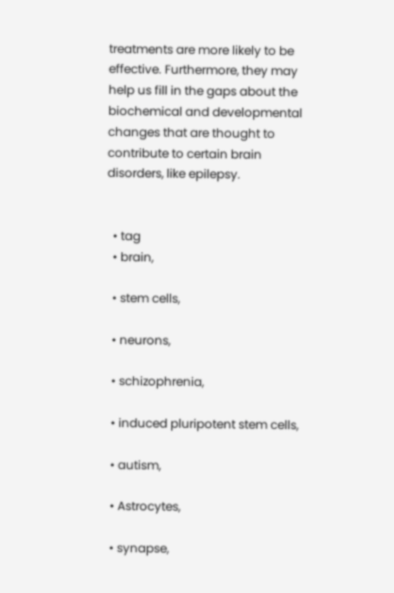treatments are more likely to be effective. Furthermore, they may help us fill in the gaps about the biochemical and developmental changes that are thought to contribute to certain brain disorders, like epilepsy.


  • tag
  • brain,

  • stem cells,

  • neurons,

  • schizophrenia,

  • induced pluripotent stem cells,

  • autism,

  • Astrocytes,

  • synapse,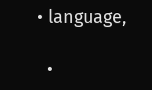• language,

  •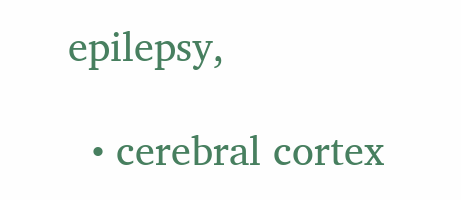epilepsy,

  • cerebral cortex